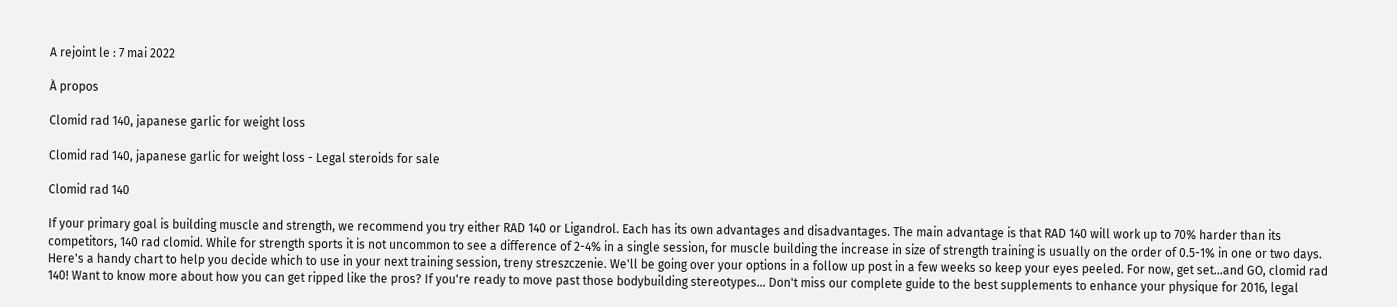A rejoint le : 7 mai 2022

À propos

Clomid rad 140, japanese garlic for weight loss

Clomid rad 140, japanese garlic for weight loss - Legal steroids for sale

Clomid rad 140

If your primary goal is building muscle and strength, we recommend you try either RAD 140 or Ligandrol. Each has its own advantages and disadvantages. The main advantage is that RAD 140 will work up to 70% harder than its competitors, 140 rad clomid. While for strength sports it is not uncommon to see a difference of 2-4% in a single session, for muscle building the increase in size of strength training is usually on the order of 0.5-1% in one or two days. Here's a handy chart to help you decide which to use in your next training session, treny streszczenie. We'll be going over your options in a follow up post in a few weeks so keep your eyes peeled. For now, get set…and GO, clomid rad 140! Want to know more about how you can get ripped like the pros? If you're ready to move past those bodybuilding stereotypes… Don't miss our complete guide to the best supplements to enhance your physique for 2016, legal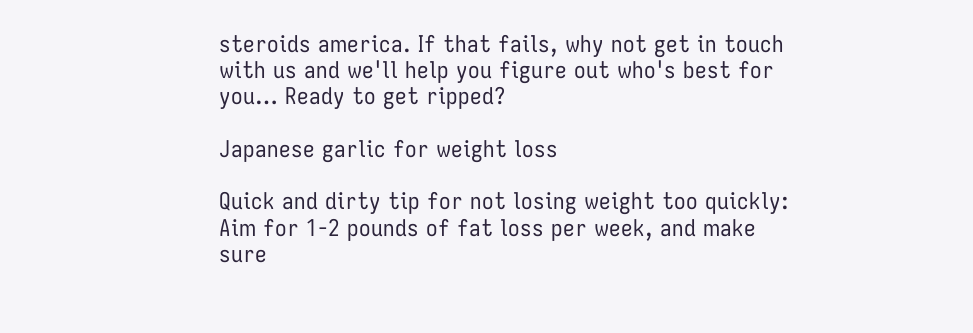steroids america. If that fails, why not get in touch with us and we'll help you figure out who's best for you… Ready to get ripped?

Japanese garlic for weight loss

Quick and dirty tip for not losing weight too quickly: Aim for 1-2 pounds of fat loss per week, and make sure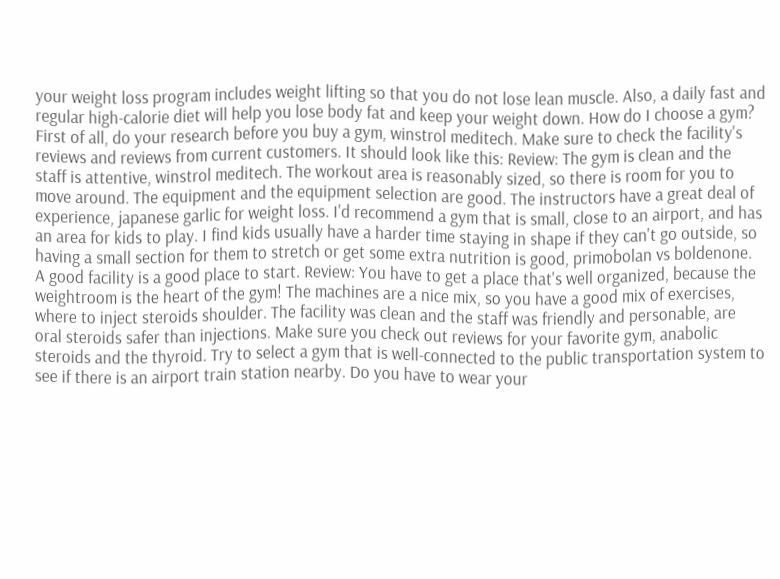your weight loss program includes weight lifting so that you do not lose lean muscle. Also, a daily fast and regular high-calorie diet will help you lose body fat and keep your weight down. How do I choose a gym? First of all, do your research before you buy a gym, winstrol meditech. Make sure to check the facility's reviews and reviews from current customers. It should look like this: Review: The gym is clean and the staff is attentive, winstrol meditech. The workout area is reasonably sized, so there is room for you to move around. The equipment and the equipment selection are good. The instructors have a great deal of experience, japanese garlic for weight loss. I'd recommend a gym that is small, close to an airport, and has an area for kids to play. I find kids usually have a harder time staying in shape if they can't go outside, so having a small section for them to stretch or get some extra nutrition is good, primobolan vs boldenone. A good facility is a good place to start. Review: You have to get a place that's well organized, because the weightroom is the heart of the gym! The machines are a nice mix, so you have a good mix of exercises, where to inject steroids shoulder. The facility was clean and the staff was friendly and personable, are oral steroids safer than injections. Make sure you check out reviews for your favorite gym, anabolic steroids and the thyroid. Try to select a gym that is well-connected to the public transportation system to see if there is an airport train station nearby. Do you have to wear your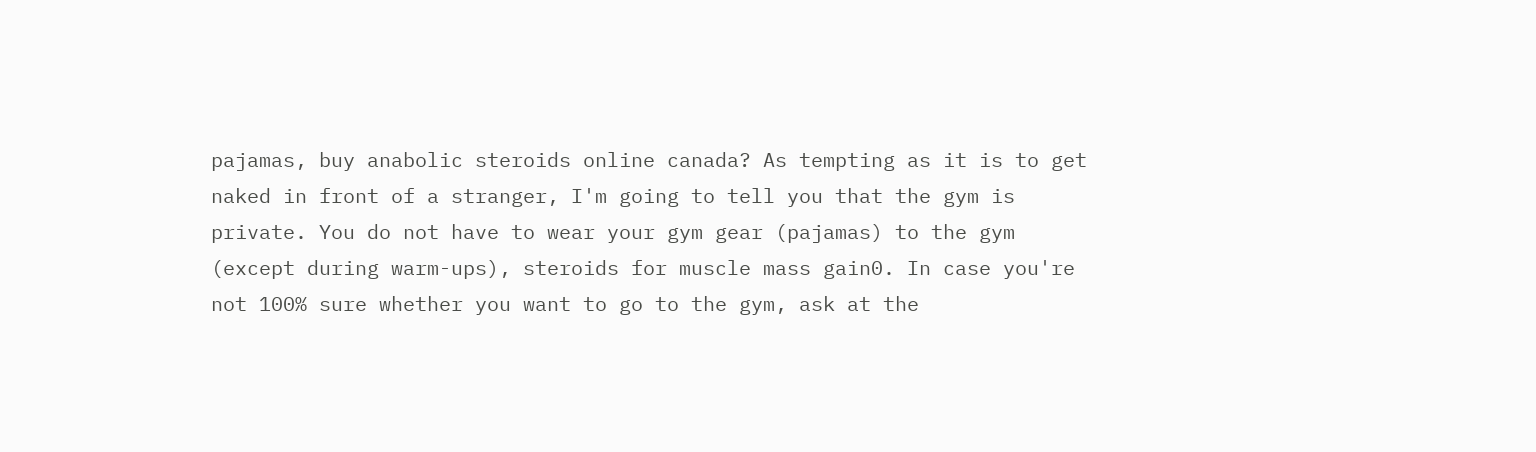pajamas, buy anabolic steroids online canada? As tempting as it is to get naked in front of a stranger, I'm going to tell you that the gym is private. You do not have to wear your gym gear (pajamas) to the gym (except during warm-ups), steroids for muscle mass gain0. In case you're not 100% sure whether you want to go to the gym, ask at the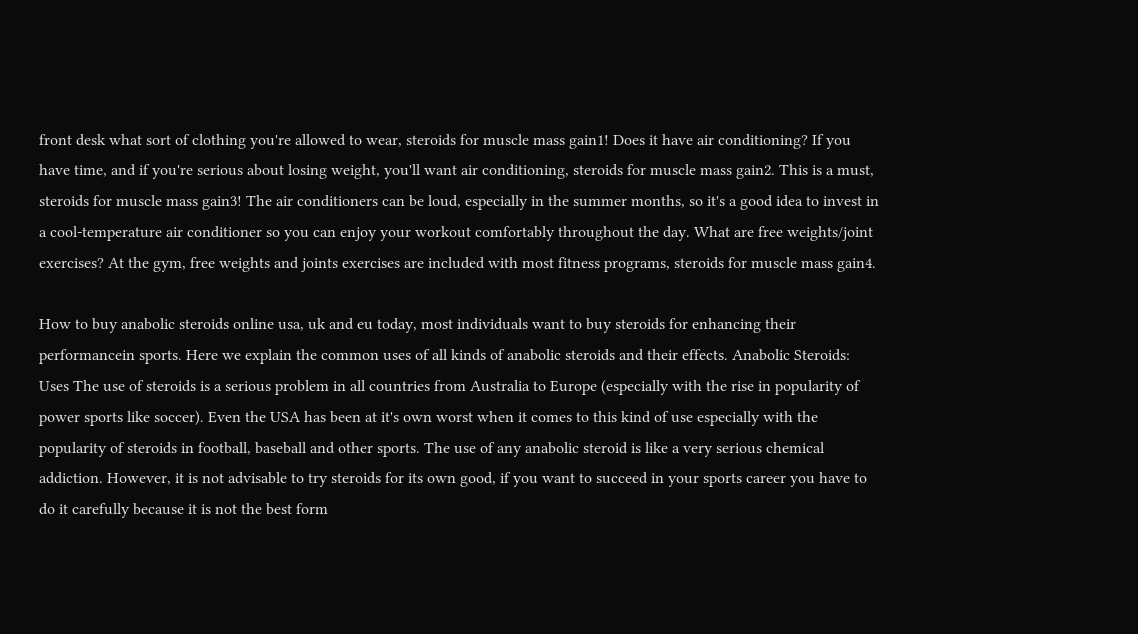front desk what sort of clothing you're allowed to wear, steroids for muscle mass gain1! Does it have air conditioning? If you have time, and if you're serious about losing weight, you'll want air conditioning, steroids for muscle mass gain2. This is a must, steroids for muscle mass gain3! The air conditioners can be loud, especially in the summer months, so it's a good idea to invest in a cool-temperature air conditioner so you can enjoy your workout comfortably throughout the day. What are free weights/joint exercises? At the gym, free weights and joints exercises are included with most fitness programs, steroids for muscle mass gain4.

How to buy anabolic steroids online usa, uk and eu today, most individuals want to buy steroids for enhancing their performancein sports. Here we explain the common uses of all kinds of anabolic steroids and their effects. Anabolic Steroids: Uses The use of steroids is a serious problem in all countries from Australia to Europe (especially with the rise in popularity of power sports like soccer). Even the USA has been at it's own worst when it comes to this kind of use especially with the popularity of steroids in football, baseball and other sports. The use of any anabolic steroid is like a very serious chemical addiction. However, it is not advisable to try steroids for its own good, if you want to succeed in your sports career you have to do it carefully because it is not the best form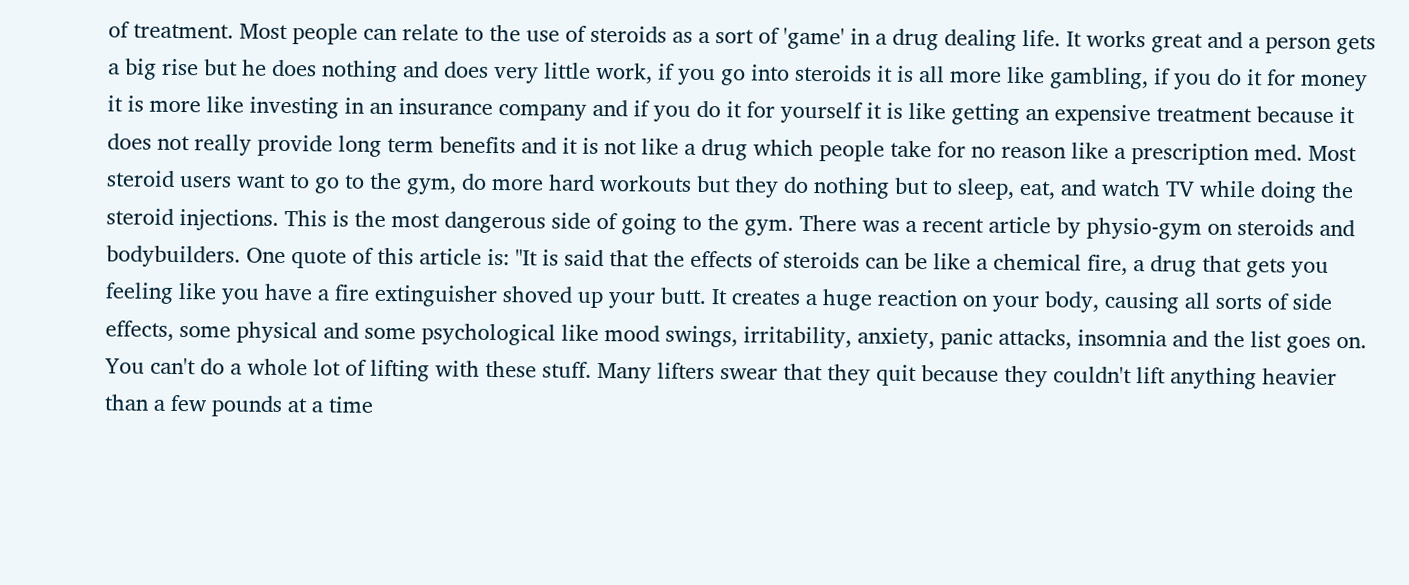of treatment. Most people can relate to the use of steroids as a sort of 'game' in a drug dealing life. It works great and a person gets a big rise but he does nothing and does very little work, if you go into steroids it is all more like gambling, if you do it for money it is more like investing in an insurance company and if you do it for yourself it is like getting an expensive treatment because it does not really provide long term benefits and it is not like a drug which people take for no reason like a prescription med. Most steroid users want to go to the gym, do more hard workouts but they do nothing but to sleep, eat, and watch TV while doing the steroid injections. This is the most dangerous side of going to the gym. There was a recent article by physio-gym on steroids and bodybuilders. One quote of this article is: "It is said that the effects of steroids can be like a chemical fire, a drug that gets you feeling like you have a fire extinguisher shoved up your butt. It creates a huge reaction on your body, causing all sorts of side effects, some physical and some psychological like mood swings, irritability, anxiety, panic attacks, insomnia and the list goes on. You can't do a whole lot of lifting with these stuff. Many lifters swear that they quit because they couldn't lift anything heavier than a few pounds at a time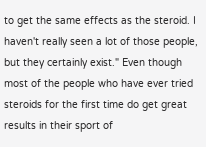to get the same effects as the steroid. I haven't really seen a lot of those people, but they certainly exist." Even though most of the people who have ever tried steroids for the first time do get great results in their sport of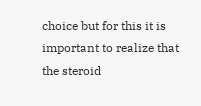choice but for this it is important to realize that the steroid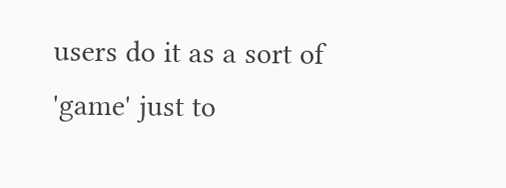users do it as a sort of 'game' just to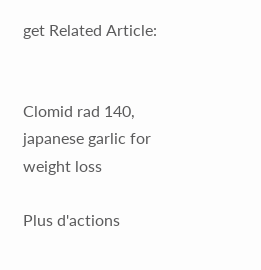get Related Article:


Clomid rad 140, japanese garlic for weight loss

Plus d'actions